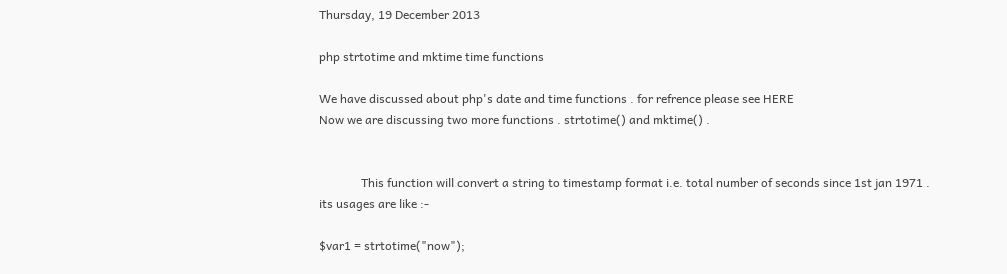Thursday, 19 December 2013

php strtotime and mktime time functions

We have discussed about php's date and time functions . for refrence please see HERE
Now we are discussing two more functions . strtotime() and mktime() .


              This function will convert a string to timestamp format i.e. total number of seconds since 1st jan 1971 .
its usages are like :-

$var1 = strtotime("now");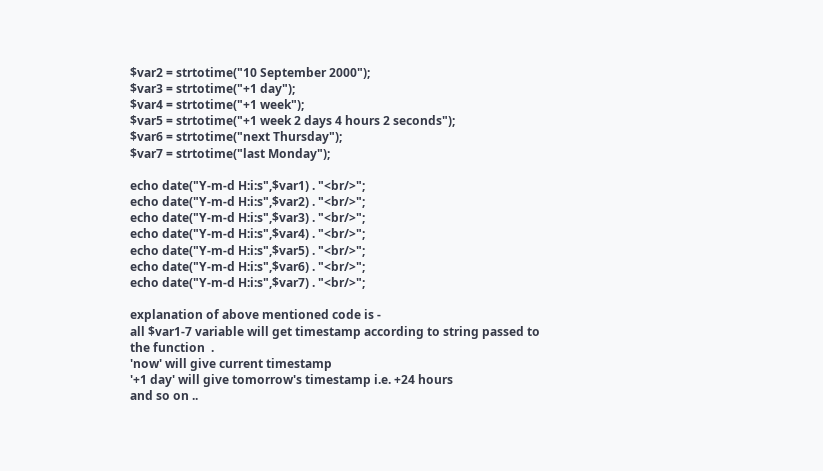$var2 = strtotime("10 September 2000");
$var3 = strtotime("+1 day");
$var4 = strtotime("+1 week");
$var5 = strtotime("+1 week 2 days 4 hours 2 seconds");
$var6 = strtotime("next Thursday");
$var7 = strtotime("last Monday");

echo date("Y-m-d H:i:s",$var1) . "<br/>";
echo date("Y-m-d H:i:s",$var2) . "<br/>";
echo date("Y-m-d H:i:s",$var3) . "<br/>";
echo date("Y-m-d H:i:s",$var4) . "<br/>";
echo date("Y-m-d H:i:s",$var5) . "<br/>";
echo date("Y-m-d H:i:s",$var6) . "<br/>";
echo date("Y-m-d H:i:s",$var7) . "<br/>";

explanation of above mentioned code is -
all $var1-7 variable will get timestamp according to string passed to the function  .
'now' will give current timestamp
'+1 day' will give tomorrow's timestamp i.e. +24 hours
and so on ..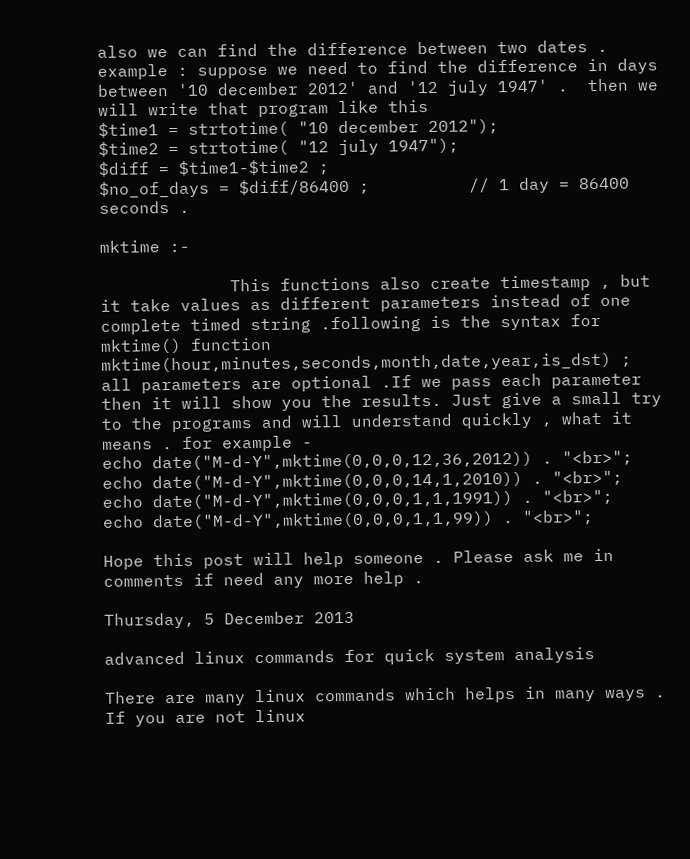also we can find the difference between two dates .
example : suppose we need to find the difference in days between '10 december 2012' and '12 july 1947' .  then we will write that program like this
$time1 = strtotime( "10 december 2012");
$time2 = strtotime( "12 july 1947");
$diff = $time1-$time2 ;
$no_of_days = $diff/86400 ;          // 1 day = 86400 seconds .

mktime :-

             This functions also create timestamp , but it take values as different parameters instead of one complete timed string .following is the syntax for mktime() function
mktime(hour,minutes,seconds,month,date,year,is_dst) ;
all parameters are optional .If we pass each parameter then it will show you the results. Just give a small try to the programs and will understand quickly , what it means . for example -
echo date("M-d-Y",mktime(0,0,0,12,36,2012)) . "<br>";
echo date("M-d-Y",mktime(0,0,0,14,1,2010)) . "<br>";
echo date("M-d-Y",mktime(0,0,0,1,1,1991)) . "<br>";
echo date("M-d-Y",mktime(0,0,0,1,1,99)) . "<br>";

Hope this post will help someone . Please ask me in comments if need any more help .

Thursday, 5 December 2013

advanced linux commands for quick system analysis

There are many linux commands which helps in many ways . If you are not linux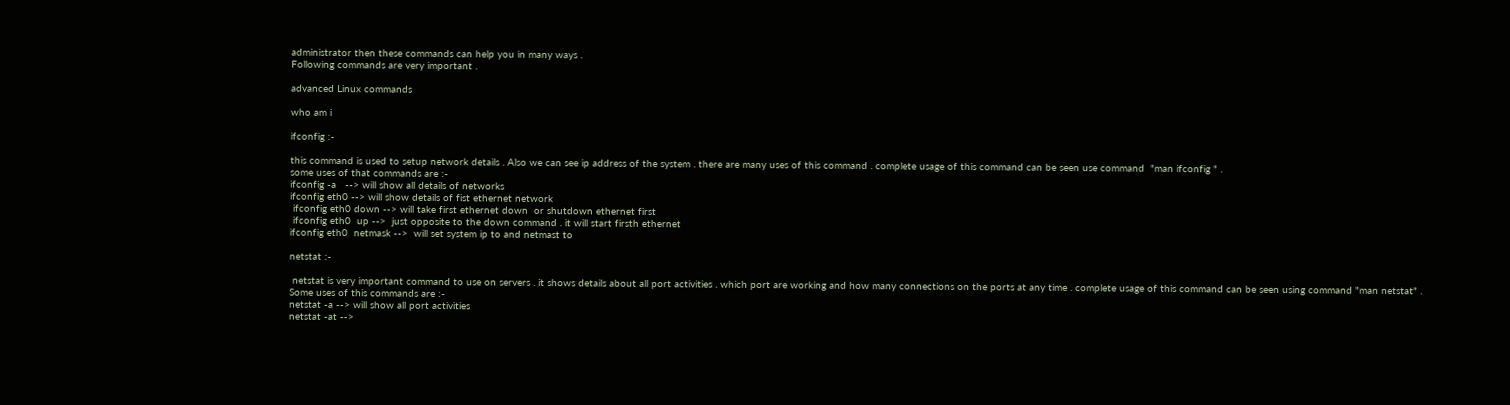administrator then these commands can help you in many ways .
Following commands are very important .

advanced Linux commands

who am i

ifconfig :-

this command is used to setup network details . Also we can see ip address of the system . there are many uses of this command . complete usage of this command can be seen use command  "man ifconfig " .
some uses of that commands are :-
ifconfig -a   --> will show all details of networks
ifconfig eth0 --> will show details of fist ethernet network
 ifconfig eth0 down --> will take first ethernet down  or shutdown ethernet first
 ifconfig eth0  up -->  just opposite to the down command . it will start firsth ethernet
ifconfig eth0  netmask -->  will set system ip to and netmast to

netstat :-

 netstat is very important command to use on servers . it shows details about all port activities . which port are working and how many connections on the ports at any time . complete usage of this command can be seen using command "man netstat" .
Some uses of this commands are :-
netstat -a --> will show all port activities
netstat -at -->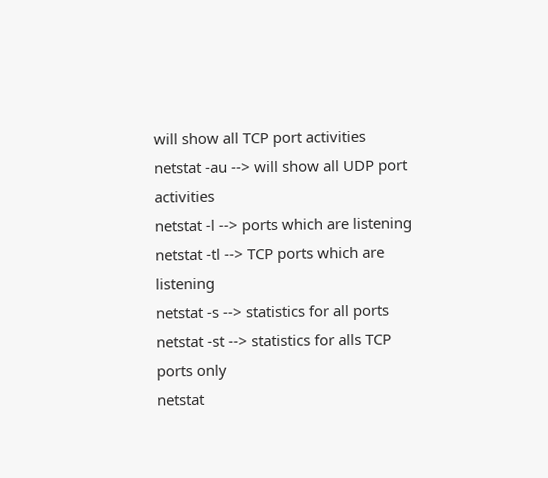will show all TCP port activities
netstat -au --> will show all UDP port activities
netstat -l --> ports which are listening
netstat -tl --> TCP ports which are listening
netstat -s --> statistics for all ports
netstat -st --> statistics for alls TCP ports only
netstat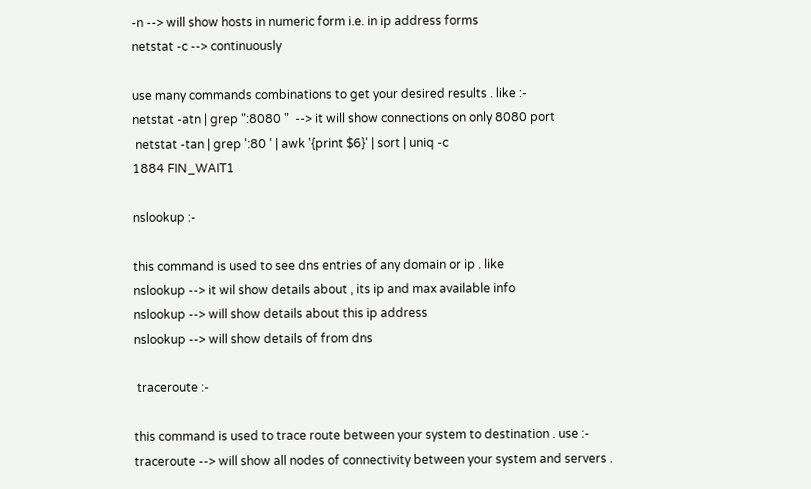-n --> will show hosts in numeric form i.e. in ip address forms
netstat -c --> continuously

use many commands combinations to get your desired results . like :-
netstat -atn | grep ":8080 "  --> it will show connections on only 8080 port
 netstat -tan | grep ':80 ' | awk '{print $6}' | sort | uniq -c
1884 FIN_WAIT1

nslookup :-

this command is used to see dns entries of any domain or ip . like
nslookup --> it wil show details about , its ip and max available info
nslookup --> will show details about this ip address
nslookup --> will show details of from dns

 traceroute :-

this command is used to trace route between your system to destination . use :-
traceroute --> will show all nodes of connectivity between your system and servers .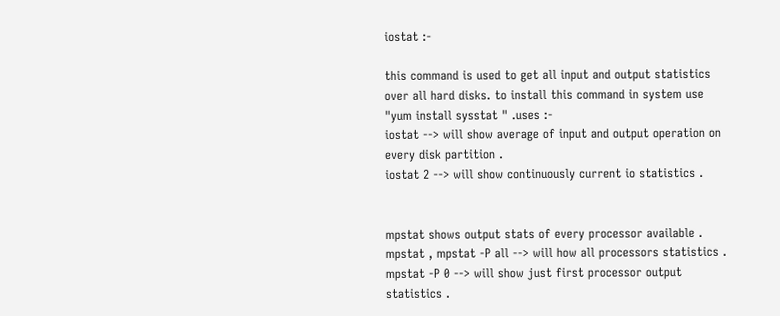iostat :-

this command is used to get all input and output statistics over all hard disks. to install this command in system use  "yum install sysstat " .uses :-
iostat --> will show average of input and output operation on every disk partition .
iostat 2 --> will show continuously current io statistics .


mpstat shows output stats of every processor available .
mpstat , mpstat -P all --> will how all processors statistics .
mpstat -P 0 --> will show just first processor output statistics .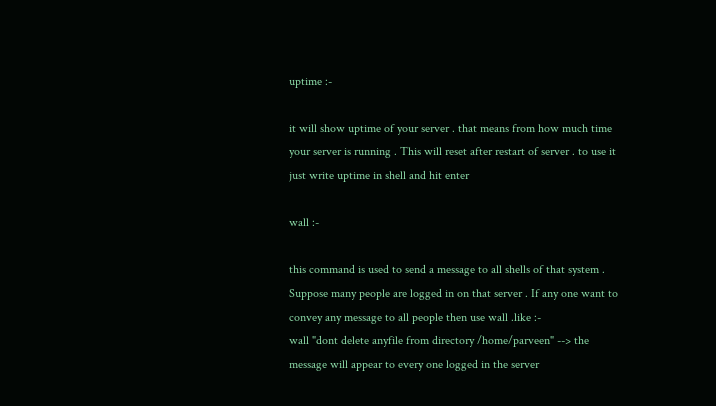uptime :-

it will show uptime of your server . that means from how much time your server is running . This will reset after restart of server . to use it just write uptime in shell and hit enter

wall :-

this command is used to send a message to all shells of that system . Suppose many people are logged in on that server . If any one want to convey any message to all people then use wall .like :-
wall "dont delete anyfile from directory /home/parveen" --> the message will appear to every one logged in the server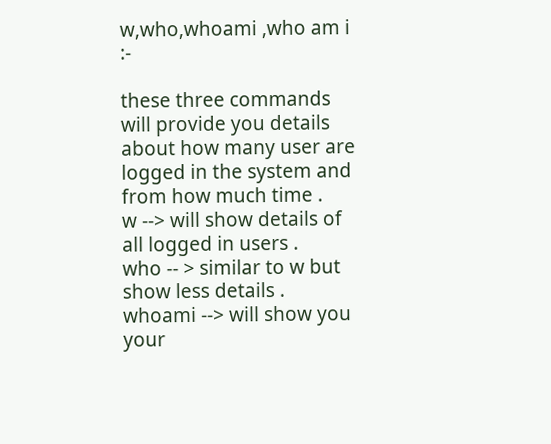w,who,whoami ,who am i :-

these three commands will provide you details about how many user are logged in the system and from how much time .
w --> will show details of all logged in users .
who -- > similar to w but show less details .
whoami --> will show you your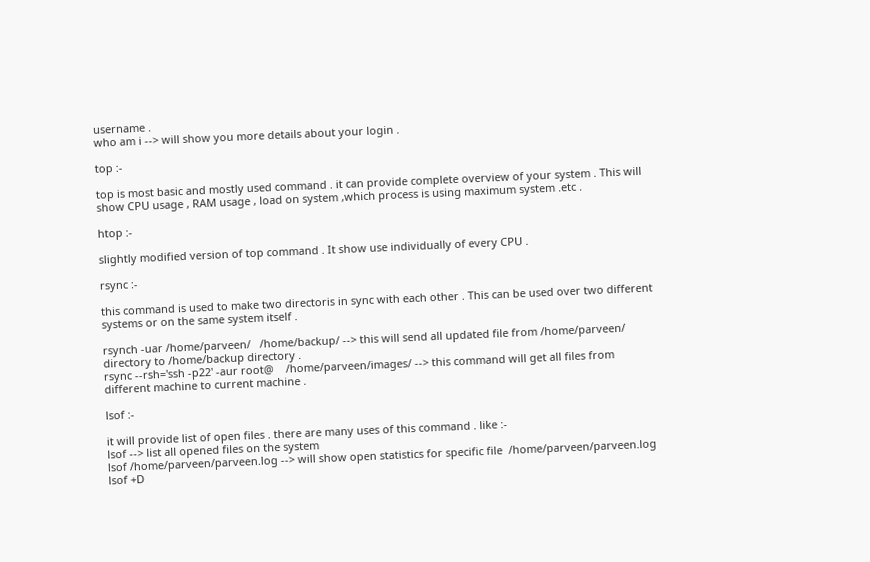username .
who am i --> will show you more details about your login .

top :-

top is most basic and mostly used command . it can provide complete overview of your system . This will show CPU usage , RAM usage , load on system ,which process is using maximum system .etc .

htop :-

slightly modified version of top command . It show use individually of every CPU .

rsync :-

this command is used to make two directoris in sync with each other . This can be used over two different systems or on the same system itself .

rsynch -uar /home/parveen/   /home/backup/ --> this will send all updated file from /home/parveen/ directory to /home/backup directory .
rsync --rsh='ssh -p22' -aur root@    /home/parveen/images/ --> this command will get all files from different machine to current machine .

lsof :-

it will provide list of open files . there are many uses of this command . like :-
lsof --> list all opened files on the system
lsof /home/parveen/parveen.log --> will show open statistics for specific file  /home/parveen/parveen.log
lsof +D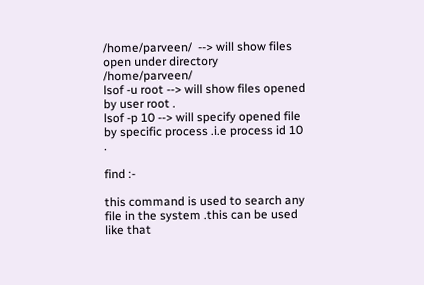/home/parveen/  --> will show files open under directory /home/parveen/
lsof -u root --> will show files opened by user root .
lsof -p 10 --> will specify opened file by specific process .i.e process id 10 .

find :-

this command is used to search any file in the system .this can be used like that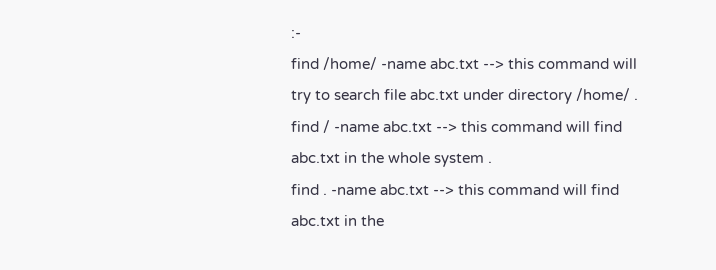:-
find /home/ -name abc.txt --> this command will try to search file abc.txt under directory /home/ .
find / -name abc.txt --> this command will find abc.txt in the whole system .
find . -name abc.txt --> this command will find abc.txt in the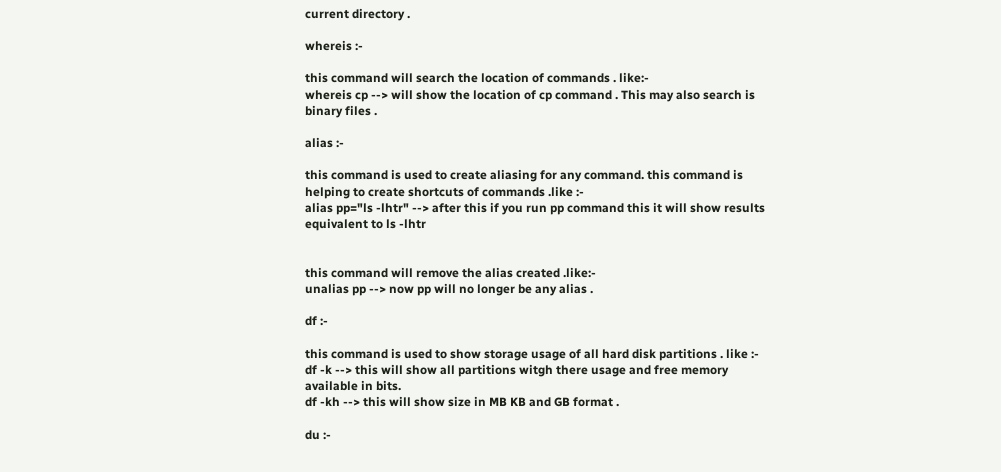current directory .

whereis :-

this command will search the location of commands . like:-
whereis cp --> will show the location of cp command . This may also search is binary files .

alias :-

this command is used to create aliasing for any command. this command is helping to create shortcuts of commands .like :-
alias pp="ls -lhtr" --> after this if you run pp command this it will show results equivalent to ls -lhtr


this command will remove the alias created .like:-
unalias pp --> now pp will no longer be any alias .

df :-

this command is used to show storage usage of all hard disk partitions . like :-
df -k --> this will show all partitions witgh there usage and free memory available in bits.
df -kh --> this will show size in MB KB and GB format .

du :-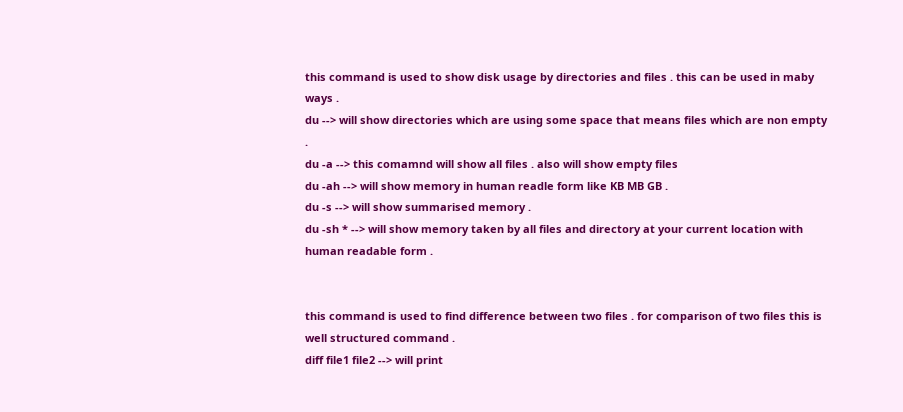this command is used to show disk usage by directories and files . this can be used in maby ways .
du --> will show directories which are using some space that means files which are non empty .
du -a --> this comamnd will show all files . also will show empty files
du -ah --> will show memory in human readle form like KB MB GB .
du -s --> will show summarised memory .
du -sh * --> will show memory taken by all files and directory at your current location with human readable form .


this command is used to find difference between two files . for comparison of two files this is well structured command .
diff file1 file2 --> will print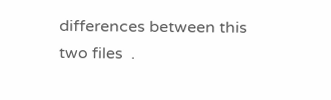differences between this two files  .